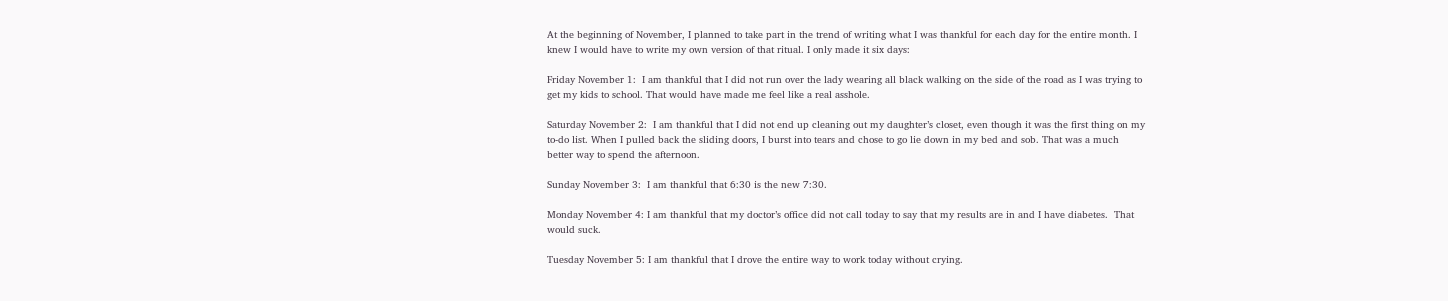At the beginning of November, I planned to take part in the trend of writing what I was thankful for each day for the entire month. I knew I would have to write my own version of that ritual. I only made it six days:

Friday November 1:  I am thankful that I did not run over the lady wearing all black walking on the side of the road as I was trying to get my kids to school. That would have made me feel like a real asshole.

Saturday November 2:  I am thankful that I did not end up cleaning out my daughter’s closet, even though it was the first thing on my to-do list. When I pulled back the sliding doors, I burst into tears and chose to go lie down in my bed and sob. That was a much better way to spend the afternoon.

Sunday November 3:  I am thankful that 6:30 is the new 7:30.

Monday November 4: I am thankful that my doctor’s office did not call today to say that my results are in and I have diabetes.  That would suck.

Tuesday November 5: I am thankful that I drove the entire way to work today without crying.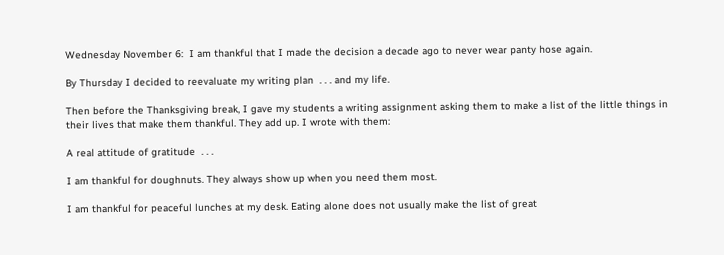Wednesday November 6:  I am thankful that I made the decision a decade ago to never wear panty hose again.

By Thursday I decided to reevaluate my writing plan  . . . and my life.

Then before the Thanksgiving break, I gave my students a writing assignment asking them to make a list of the little things in their lives that make them thankful. They add up. I wrote with them:

A real attitude of gratitude  . . .

I am thankful for doughnuts. They always show up when you need them most.

I am thankful for peaceful lunches at my desk. Eating alone does not usually make the list of great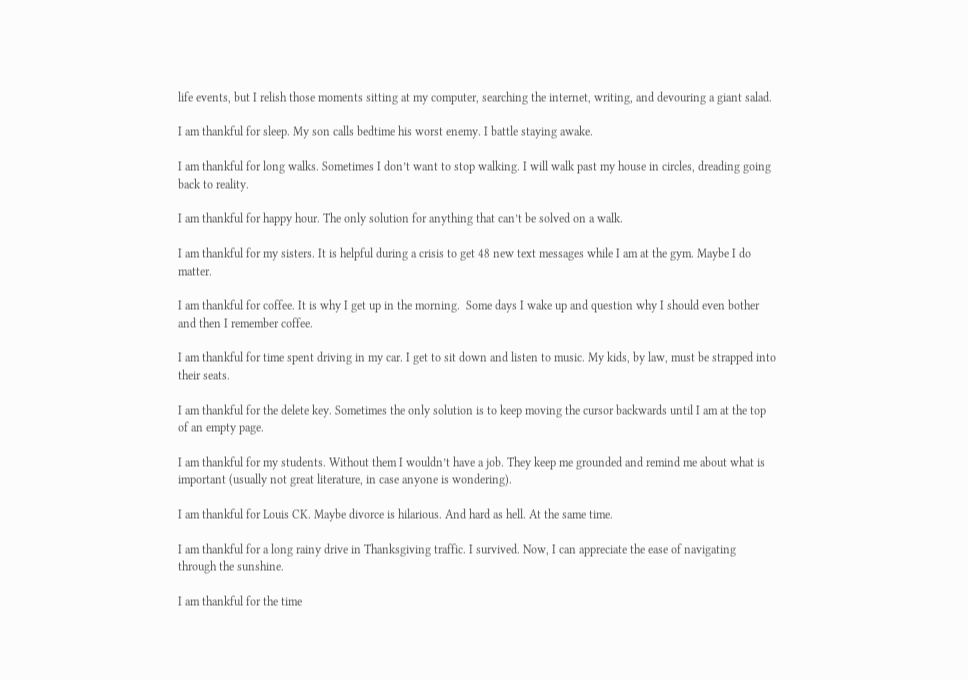life events, but I relish those moments sitting at my computer, searching the internet, writing, and devouring a giant salad.

I am thankful for sleep. My son calls bedtime his worst enemy. I battle staying awake.

I am thankful for long walks. Sometimes I don’t want to stop walking. I will walk past my house in circles, dreading going back to reality.

I am thankful for happy hour. The only solution for anything that can’t be solved on a walk.

I am thankful for my sisters. It is helpful during a crisis to get 48 new text messages while I am at the gym. Maybe I do matter.

I am thankful for coffee. It is why I get up in the morning.  Some days I wake up and question why I should even bother and then I remember coffee.

I am thankful for time spent driving in my car. I get to sit down and listen to music. My kids, by law, must be strapped into their seats.

I am thankful for the delete key. Sometimes the only solution is to keep moving the cursor backwards until I am at the top of an empty page.

I am thankful for my students. Without them I wouldn’t have a job. They keep me grounded and remind me about what is important (usually not great literature, in case anyone is wondering).

I am thankful for Louis CK. Maybe divorce is hilarious. And hard as hell. At the same time.

I am thankful for a long rainy drive in Thanksgiving traffic. I survived. Now, I can appreciate the ease of navigating through the sunshine.

I am thankful for the time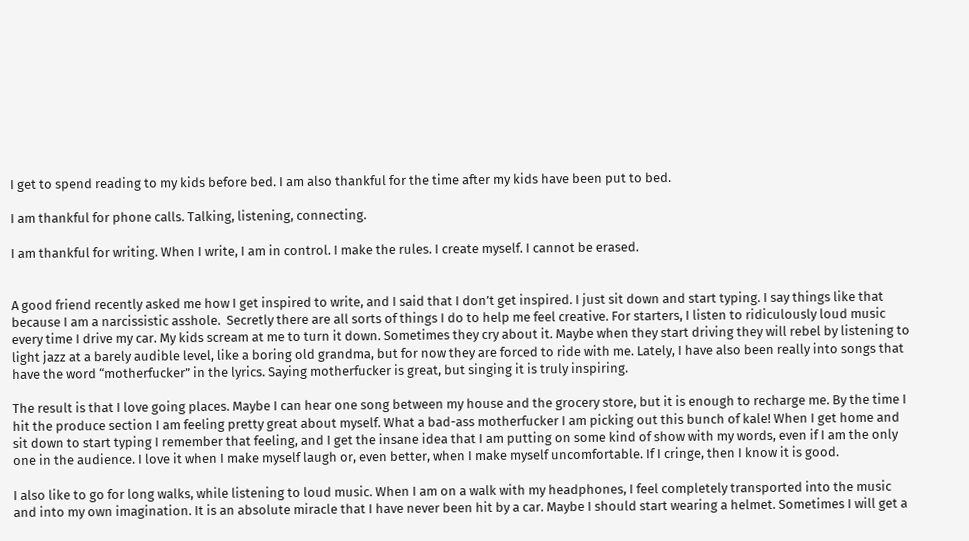I get to spend reading to my kids before bed. I am also thankful for the time after my kids have been put to bed.

I am thankful for phone calls. Talking, listening, connecting.

I am thankful for writing. When I write, I am in control. I make the rules. I create myself. I cannot be erased.


A good friend recently asked me how I get inspired to write, and I said that I don’t get inspired. I just sit down and start typing. I say things like that because I am a narcissistic asshole.  Secretly there are all sorts of things I do to help me feel creative. For starters, I listen to ridiculously loud music every time I drive my car. My kids scream at me to turn it down. Sometimes they cry about it. Maybe when they start driving they will rebel by listening to light jazz at a barely audible level, like a boring old grandma, but for now they are forced to ride with me. Lately, I have also been really into songs that have the word “motherfucker” in the lyrics. Saying motherfucker is great, but singing it is truly inspiring.

The result is that I love going places. Maybe I can hear one song between my house and the grocery store, but it is enough to recharge me. By the time I hit the produce section I am feeling pretty great about myself. What a bad-ass motherfucker I am picking out this bunch of kale! When I get home and sit down to start typing I remember that feeling, and I get the insane idea that I am putting on some kind of show with my words, even if I am the only one in the audience. I love it when I make myself laugh or, even better, when I make myself uncomfortable. If I cringe, then I know it is good.

I also like to go for long walks, while listening to loud music. When I am on a walk with my headphones, I feel completely transported into the music and into my own imagination. It is an absolute miracle that I have never been hit by a car. Maybe I should start wearing a helmet. Sometimes I will get a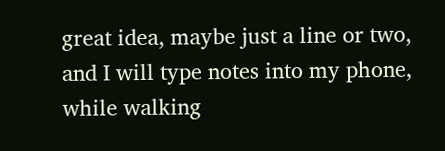great idea, maybe just a line or two, and I will type notes into my phone, while walking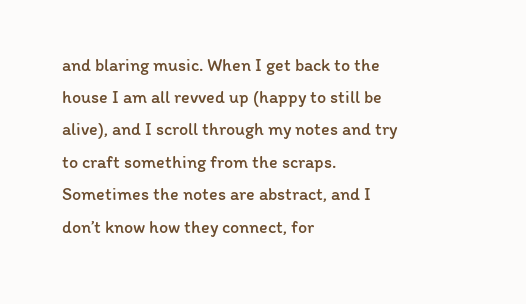and blaring music. When I get back to the house I am all revved up (happy to still be alive), and I scroll through my notes and try to craft something from the scraps. Sometimes the notes are abstract, and I don’t know how they connect, for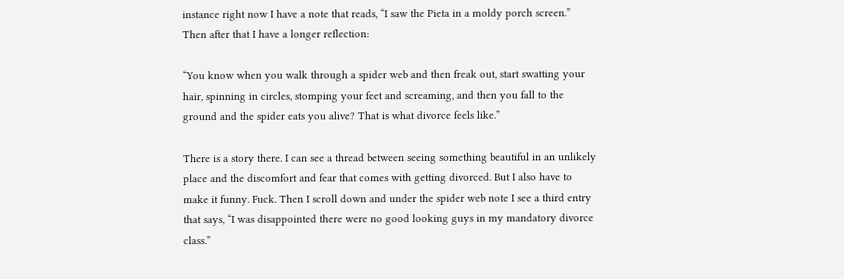instance right now I have a note that reads, “I saw the Pieta in a moldy porch screen.” Then after that I have a longer reflection:

“You know when you walk through a spider web and then freak out, start swatting your hair, spinning in circles, stomping your feet and screaming, and then you fall to the ground and the spider eats you alive? That is what divorce feels like.”

There is a story there. I can see a thread between seeing something beautiful in an unlikely place and the discomfort and fear that comes with getting divorced. But I also have to make it funny. Fuck. Then I scroll down and under the spider web note I see a third entry that says, “I was disappointed there were no good looking guys in my mandatory divorce class.”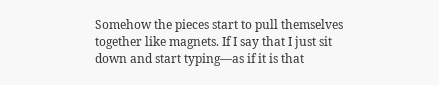Somehow the pieces start to pull themselves together like magnets. If I say that I just sit down and start typing—as if it is that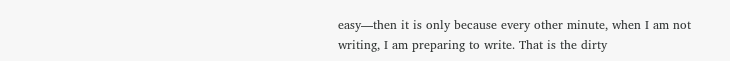easy—then it is only because every other minute, when I am not writing, I am preparing to write. That is the dirty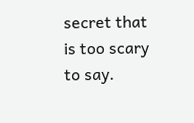secret that is too scary to say.